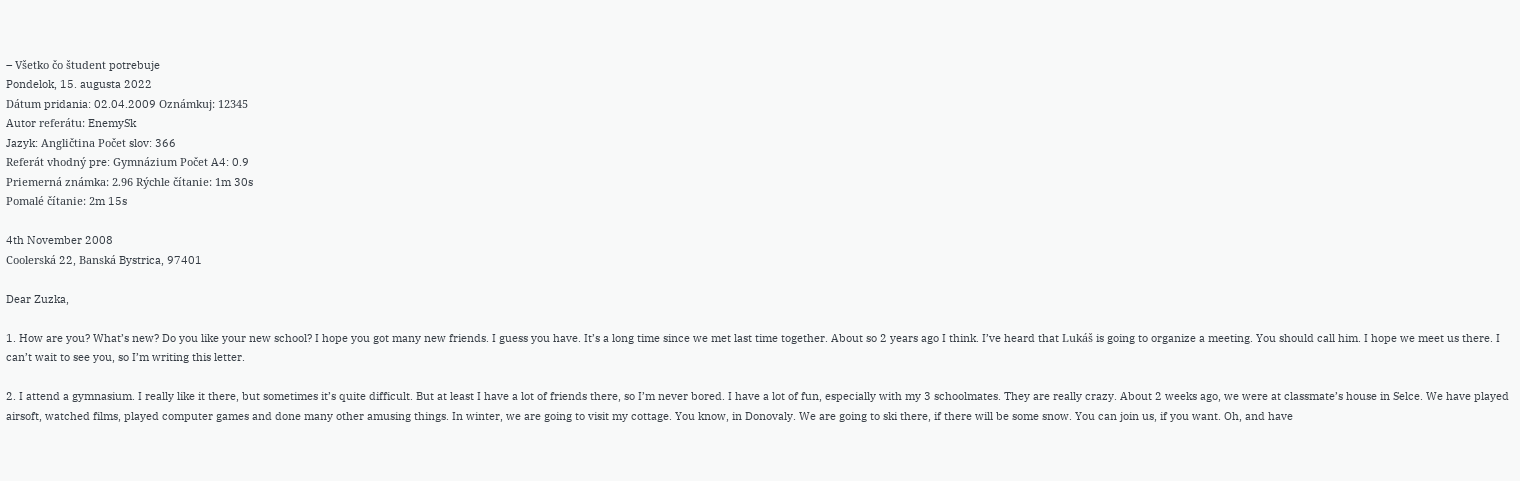– Všetko čo študent potrebuje
Pondelok, 15. augusta 2022
Dátum pridania: 02.04.2009 Oznámkuj: 12345
Autor referátu: EnemySk
Jazyk: Angličtina Počet slov: 366
Referát vhodný pre: Gymnázium Počet A4: 0.9
Priemerná známka: 2.96 Rýchle čítanie: 1m 30s
Pomalé čítanie: 2m 15s

4th November 2008
Coolerská 22, Banská Bystrica, 97401

Dear Zuzka,

1. How are you? What’s new? Do you like your new school? I hope you got many new friends. I guess you have. It’s a long time since we met last time together. About so 2 years ago I think. I’ve heard that Lukáš is going to organize a meeting. You should call him. I hope we meet us there. I can’t wait to see you, so I’m writing this letter.

2. I attend a gymnasium. I really like it there, but sometimes it’s quite difficult. But at least I have a lot of friends there, so I’m never bored. I have a lot of fun, especially with my 3 schoolmates. They are really crazy. About 2 weeks ago, we were at classmate’s house in Selce. We have played airsoft, watched films, played computer games and done many other amusing things. In winter, we are going to visit my cottage. You know, in Donovaly. We are going to ski there, if there will be some snow. You can join us, if you want. Oh, and have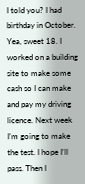I told you? I had birthday in October. Yea, sweet 18. I worked on a building site to make some cash so I can make and pay my driving licence. Next week I’m going to make the test. I hope I’ll pass. Then I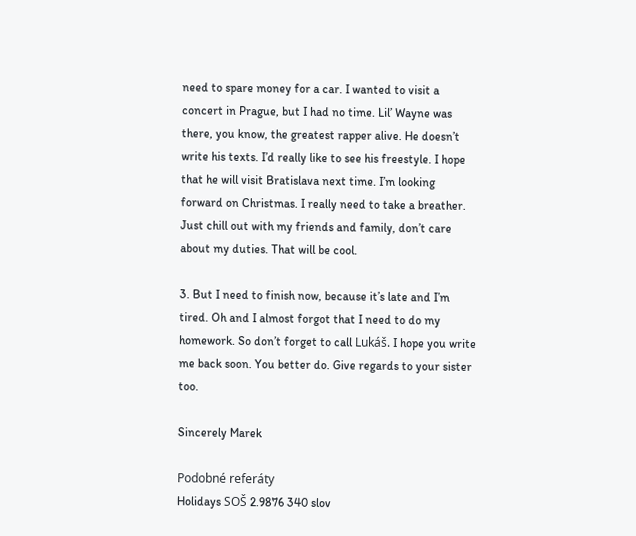need to spare money for a car. I wanted to visit a concert in Prague, but I had no time. Lil’ Wayne was there, you know, the greatest rapper alive. He doesn’t write his texts. I’d really like to see his freestyle. I hope that he will visit Bratislava next time. I’m looking forward on Christmas. I really need to take a breather. Just chill out with my friends and family, don’t care about my duties. That will be cool.

3. But I need to finish now, because it’s late and I’m tired. Oh and I almost forgot that I need to do my homework. So don’t forget to call Lukáš. I hope you write me back soon. You better do. Give regards to your sister too.

Sincerely Marek

Podobné referáty
Holidays SOŠ 2.9876 340 slov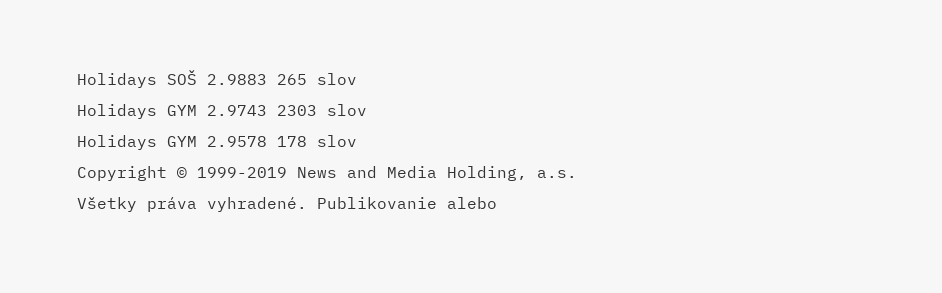Holidays SOŠ 2.9883 265 slov
Holidays GYM 2.9743 2303 slov
Holidays GYM 2.9578 178 slov
Copyright © 1999-2019 News and Media Holding, a.s.
Všetky práva vyhradené. Publikovanie alebo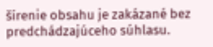šírenie obsahu je zakázané bez predchádzajúceho súhlasu.